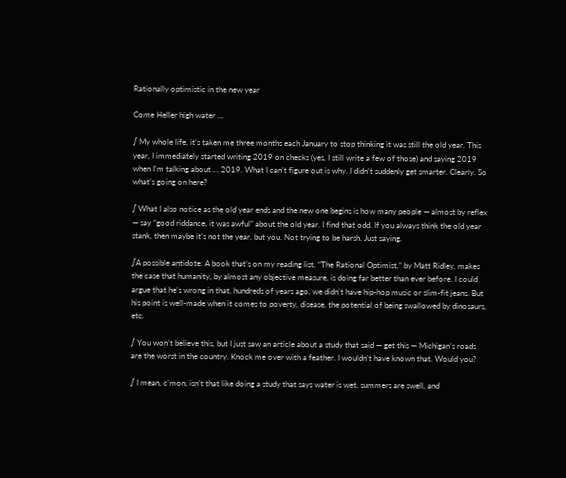Rationally optimistic in the new year

Come Heller high water …

∫ My whole life, it’s taken me three months each January to stop thinking it was still the old year. This year, I immediately started writing 2019 on checks (yes, I still write a few of those) and saying 2019 when I’m talking about … 2019. What I can’t figure out is why. I didn’t suddenly get smarter. Clearly. So what’s going on here?

∫ What I also notice as the old year ends and the new one begins is how many people — almost by reflex — say “good riddance, it was awful” about the old year. I find that odd. If you always think the old year stank, then maybe it’s not the year, but you. Not trying to be harsh. Just saying.

∫A possible antidote: A book that’s on my reading list, “The Rational Optimist,” by Matt Ridley, makes the case that humanity, by almost any objective measure, is doing far better than ever before. I could argue that he’s wrong in that, hundreds of years ago, we didn’t have hip-hop music or slim-fit jeans. But his point is well-made when it comes to poverty, disease, the potential of being swallowed by dinosaurs, etc.

∫ You won’t believe this, but I just saw an article about a study that said — get this — Michigan’s roads are the worst in the country. Knock me over with a feather. I wouldn’t have known that. Would you?

∫ I mean, c’mon, isn’t that like doing a study that says water is wet, summers are swell, and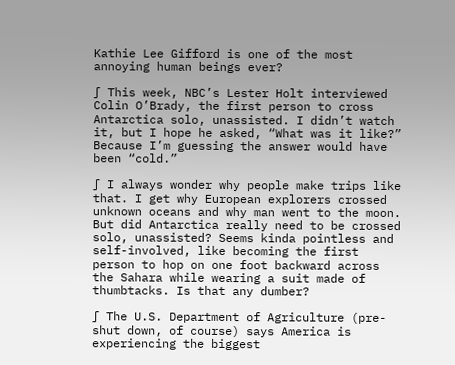Kathie Lee Gifford is one of the most annoying human beings ever?

∫ This week, NBC’s Lester Holt interviewed Colin O’Brady, the first person to cross Antarctica solo, unassisted. I didn’t watch it, but I hope he asked, “What was it like?” Because I’m guessing the answer would have been “cold.”

∫ I always wonder why people make trips like that. I get why European explorers crossed unknown oceans and why man went to the moon. But did Antarctica really need to be crossed solo, unassisted? Seems kinda pointless and self-involved, like becoming the first person to hop on one foot backward across the Sahara while wearing a suit made of thumbtacks. Is that any dumber?

∫ The U.S. Department of Agriculture (pre-shut down, of course) says America is experiencing the biggest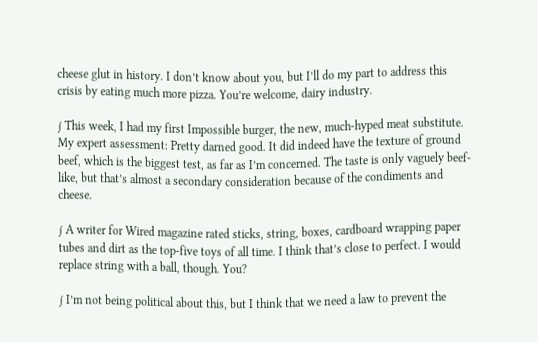cheese glut in history. I don’t know about you, but I’ll do my part to address this crisis by eating much more pizza. You’re welcome, dairy industry.

∫ This week, I had my first Impossible burger, the new, much-hyped meat substitute. My expert assessment: Pretty darned good. It did indeed have the texture of ground beef, which is the biggest test, as far as I’m concerned. The taste is only vaguely beef-like, but that’s almost a secondary consideration because of the condiments and cheese.

∫ A writer for Wired magazine rated sticks, string, boxes, cardboard wrapping paper tubes and dirt as the top-five toys of all time. I think that’s close to perfect. I would replace string with a ball, though. You?

∫ I’m not being political about this, but I think that we need a law to prevent the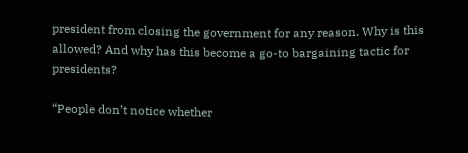president from closing the government for any reason. Why is this allowed? And why has this become a go-to bargaining tactic for presidents?

“People don’t notice whether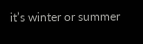it’s winter or summer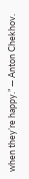when they’re happy.” — Anton Chekhov.